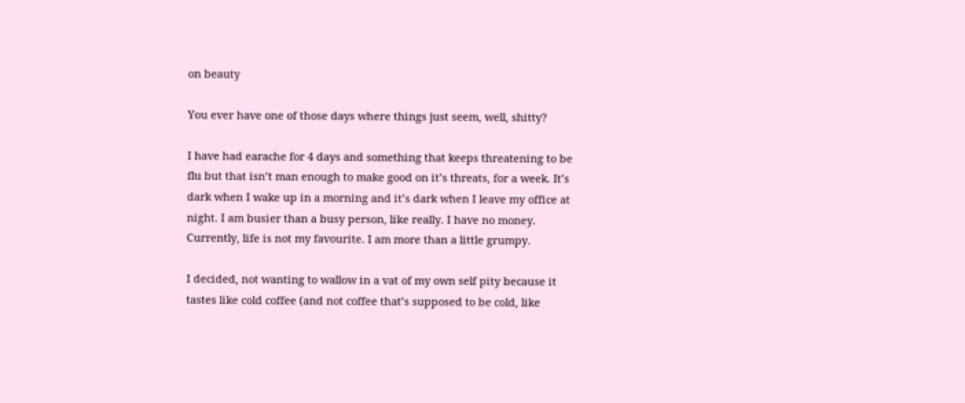on beauty

You ever have one of those days where things just seem, well, shitty?

I have had earache for 4 days and something that keeps threatening to be flu but that isn’t man enough to make good on it’s threats, for a week. It’s dark when I wake up in a morning and it’s dark when I leave my office at night. I am busier than a busy person, like really. I have no money. Currently, life is not my favourite. I am more than a little grumpy.

I decided, not wanting to wallow in a vat of my own self pity because it tastes like cold coffee (and not coffee that’s supposed to be cold, like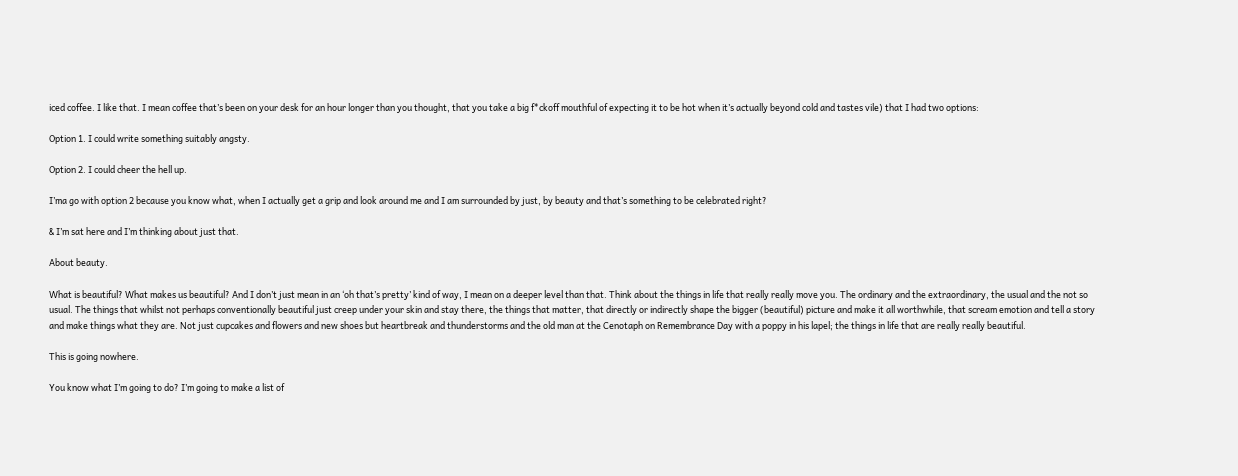iced coffee. I like that. I mean coffee that’s been on your desk for an hour longer than you thought, that you take a big f*ckoff mouthful of expecting it to be hot when it’s actually beyond cold and tastes vile) that I had two options:

Option 1. I could write something suitably angsty.

Option 2. I could cheer the hell up.

I’ma go with option 2 because you know what, when I actually get a grip and look around me and I am surrounded by just, by beauty and that’s something to be celebrated right?

& I’m sat here and I’m thinking about just that.

About beauty.

What is beautiful? What makes us beautiful? And I don’t just mean in an ‘oh that’s pretty’ kind of way, I mean on a deeper level than that. Think about the things in life that really really move you. The ordinary and the extraordinary, the usual and the not so usual. The things that whilst not perhaps conventionally beautiful just creep under your skin and stay there, the things that matter, that directly or indirectly shape the bigger (beautiful) picture and make it all worthwhile, that scream emotion and tell a story and make things what they are. Not just cupcakes and flowers and new shoes but heartbreak and thunderstorms and the old man at the Cenotaph on Remembrance Day with a poppy in his lapel; the things in life that are really really beautiful.

This is going nowhere.

You know what I’m going to do? I’m going to make a list of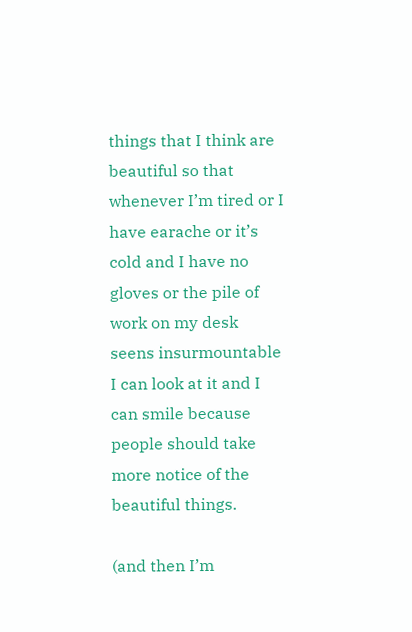things that I think are beautiful so that whenever I’m tired or I have earache or it’s cold and I have no gloves or the pile of work on my desk seens insurmountable I can look at it and I can smile because people should take more notice of the beautiful things.

(and then I’m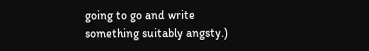going to go and write something suitably angsty.)